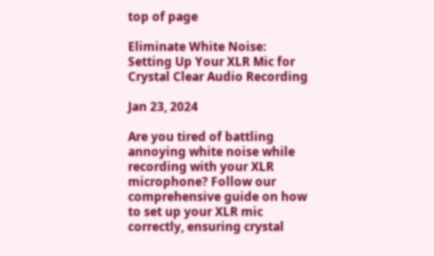top of page

Eliminate White Noise: Setting Up Your XLR Mic for Crystal Clear Audio Recording

Jan 23, 2024

Are you tired of battling annoying white noise while recording with your XLR microphone? Follow our comprehensive guide on how to set up your XLR mic correctly, ensuring crystal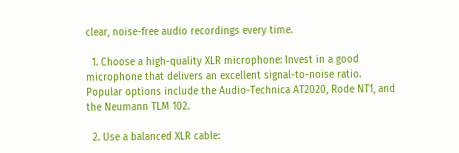clear, noise-free audio recordings every time.

  1. Choose a high-quality XLR microphone: Invest in a good microphone that delivers an excellent signal-to-noise ratio. Popular options include the Audio-Technica AT2020, Rode NT1, and the Neumann TLM 102.

  2. Use a balanced XLR cable: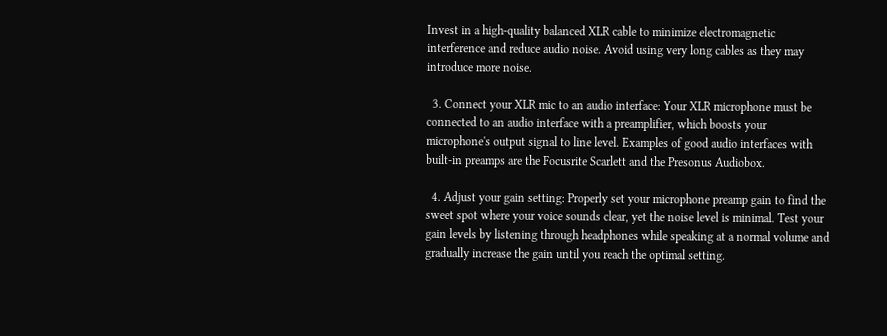Invest in a high-quality balanced XLR cable to minimize electromagnetic interference and reduce audio noise. Avoid using very long cables as they may introduce more noise.

  3. Connect your XLR mic to an audio interface: Your XLR microphone must be connected to an audio interface with a preamplifier, which boosts your microphone's output signal to line level. Examples of good audio interfaces with built-in preamps are the Focusrite Scarlett and the Presonus Audiobox.

  4. Adjust your gain setting: Properly set your microphone preamp gain to find the sweet spot where your voice sounds clear, yet the noise level is minimal. Test your gain levels by listening through headphones while speaking at a normal volume and gradually increase the gain until you reach the optimal setting.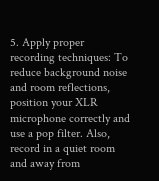5. Apply proper recording techniques: To reduce background noise and room reflections, position your XLR microphone correctly and use a pop filter. Also, record in a quiet room and away from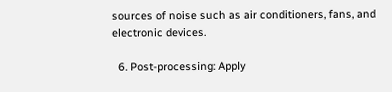sources of noise such as air conditioners, fans, and electronic devices.

  6. Post-processing: Apply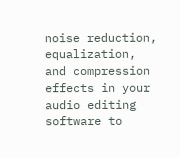noise reduction, equalization, and compression effects in your audio editing software to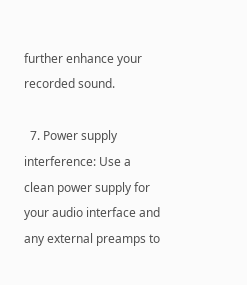further enhance your recorded sound.

  7. Power supply interference: Use a clean power supply for your audio interface and any external preamps to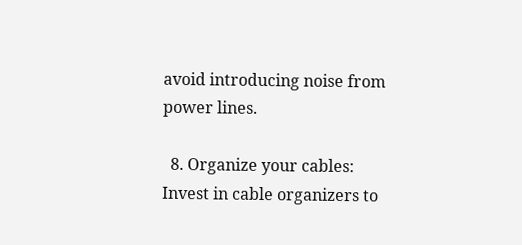avoid introducing noise from power lines.

  8. Organize your cables: Invest in cable organizers to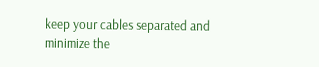keep your cables separated and minimize the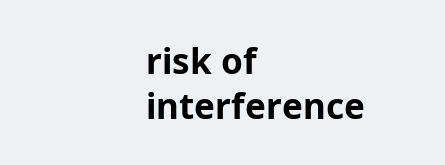risk of interference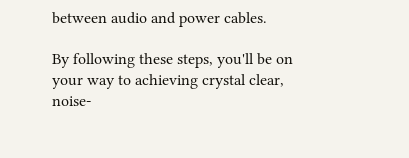between audio and power cables.

By following these steps, you'll be on your way to achieving crystal clear, noise-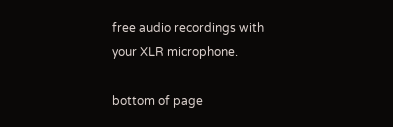free audio recordings with your XLR microphone.

bottom of page